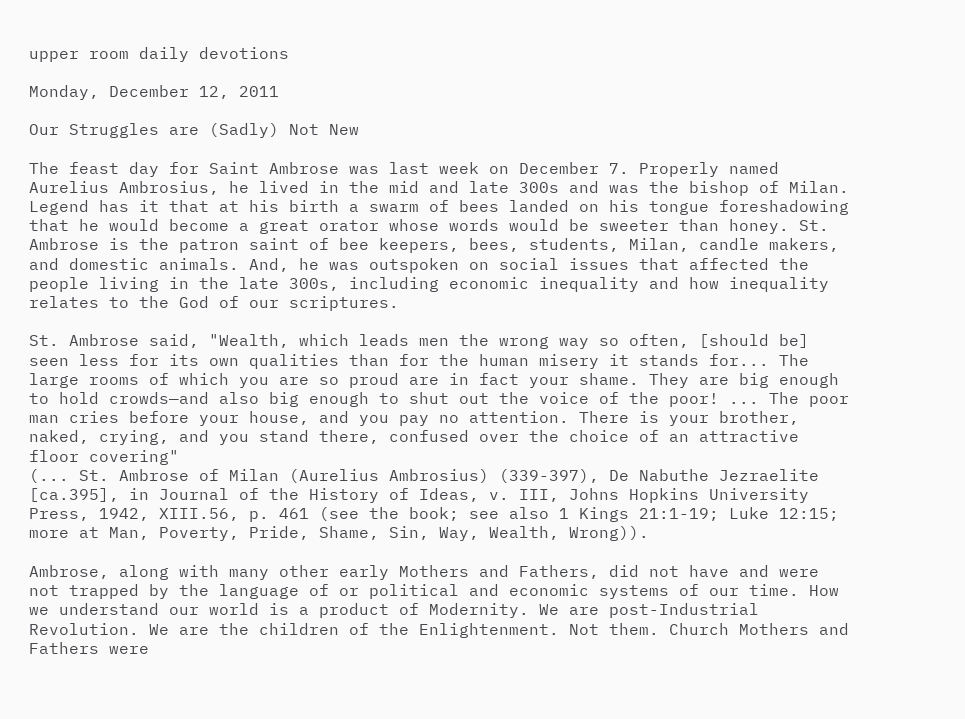upper room daily devotions

Monday, December 12, 2011

Our Struggles are (Sadly) Not New

The feast day for Saint Ambrose was last week on December 7. Properly named Aurelius Ambrosius, he lived in the mid and late 300s and was the bishop of Milan. Legend has it that at his birth a swarm of bees landed on his tongue foreshadowing that he would become a great orator whose words would be sweeter than honey. St. Ambrose is the patron saint of bee keepers, bees, students, Milan, candle makers, and domestic animals. And, he was outspoken on social issues that affected the people living in the late 300s, including economic inequality and how inequality relates to the God of our scriptures.

St. Ambrose said, "Wealth, which leads men the wrong way so often, [should be] seen less for its own qualities than for the human misery it stands for... The large rooms of which you are so proud are in fact your shame. They are big enough to hold crowds—and also big enough to shut out the voice of the poor! ... The poor man cries before your house, and you pay no attention. There is your brother, naked, crying, and you stand there, confused over the choice of an attractive floor covering"
(... St. Ambrose of Milan (Aurelius Ambrosius) (339-397), De Nabuthe Jezraelite [ca.395], in Journal of the History of Ideas, v. III, Johns Hopkins University Press, 1942, XIII.56, p. 461 (see the book; see also 1 Kings 21:1-19; Luke 12:15; more at Man, Poverty, Pride, Shame, Sin, Way, Wealth, Wrong)).

Ambrose, along with many other early Mothers and Fathers, did not have and were not trapped by the language of or political and economic systems of our time. How we understand our world is a product of Modernity. We are post-Industrial Revolution. We are the children of the Enlightenment. Not them. Church Mothers and Fathers were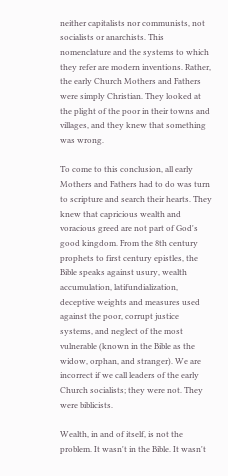neither capitalists nor communists, not socialists or anarchists. This nomenclature and the systems to which they refer are modern inventions. Rather, the early Church Mothers and Fathers were simply Christian. They looked at the plight of the poor in their towns and villages, and they knew that something was wrong.

To come to this conclusion, all early Mothers and Fathers had to do was turn to scripture and search their hearts. They knew that capricious wealth and voracious greed are not part of God's good kingdom. From the 8th century prophets to first century epistles, the Bible speaks against usury, wealth accumulation, latifundialization, deceptive weights and measures used against the poor, corrupt justice systems, and neglect of the most vulnerable (known in the Bible as the widow, orphan, and stranger). We are incorrect if we call leaders of the early Church socialists; they were not. They were biblicists.

Wealth, in and of itself, is not the problem. It wasn't in the Bible. It wasn't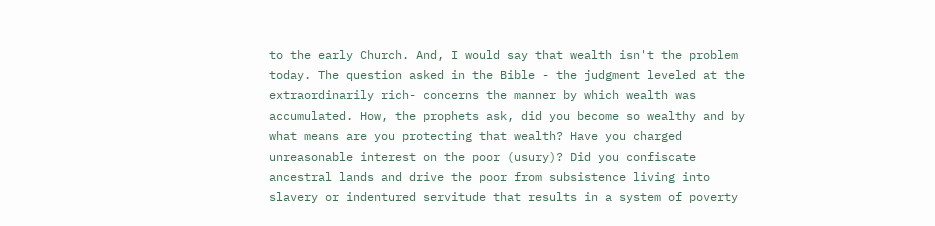to the early Church. And, I would say that wealth isn't the problem today. The question asked in the Bible - the judgment leveled at the extraordinarily rich- concerns the manner by which wealth was accumulated. How, the prophets ask, did you become so wealthy and by what means are you protecting that wealth? Have you charged unreasonable interest on the poor (usury)? Did you confiscate ancestral lands and drive the poor from subsistence living into slavery or indentured servitude that results in a system of poverty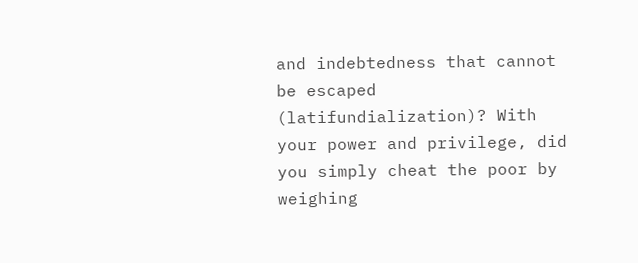and indebtedness that cannot be escaped (latifundialization)? With your power and privilege, did you simply cheat the poor by weighing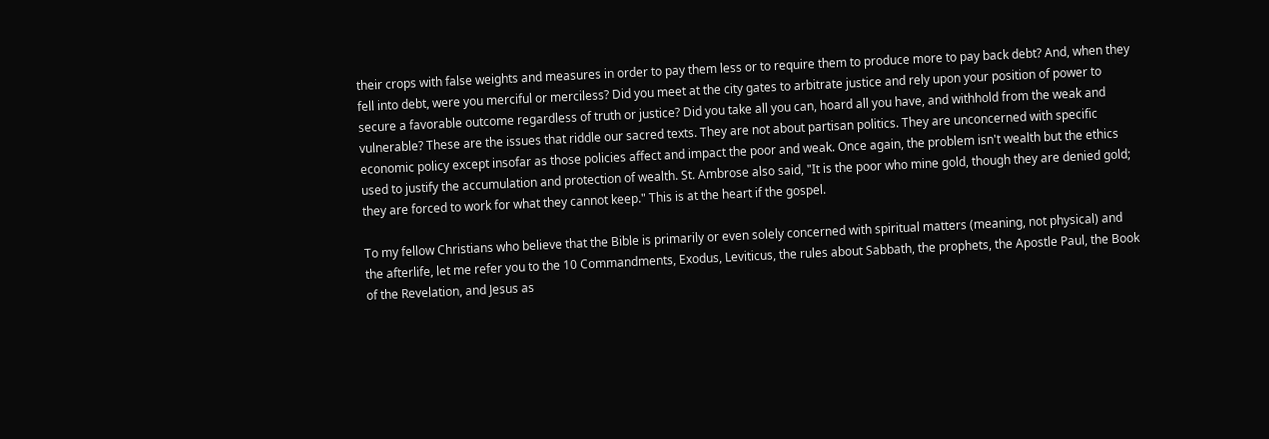their crops with false weights and measures in order to pay them less or to require them to produce more to pay back debt? And, when they fell into debt, were you merciful or merciless? Did you meet at the city gates to arbitrate justice and rely upon your position of power to secure a favorable outcome regardless of truth or justice? Did you take all you can, hoard all you have, and withhold from the weak and vulnerable? These are the issues that riddle our sacred texts. They are not about partisan politics. They are unconcerned with specific economic policy except insofar as those policies affect and impact the poor and weak. Once again, the problem isn't wealth but the ethics used to justify the accumulation and protection of wealth. St. Ambrose also said, "It is the poor who mine gold, though they are denied gold; they are forced to work for what they cannot keep." This is at the heart if the gospel.

To my fellow Christians who believe that the Bible is primarily or even solely concerned with spiritual matters (meaning, not physical) and the afterlife, let me refer you to the 10 Commandments, Exodus, Leviticus, the rules about Sabbath, the prophets, the Apostle Paul, the Book of the Revelation, and Jesus as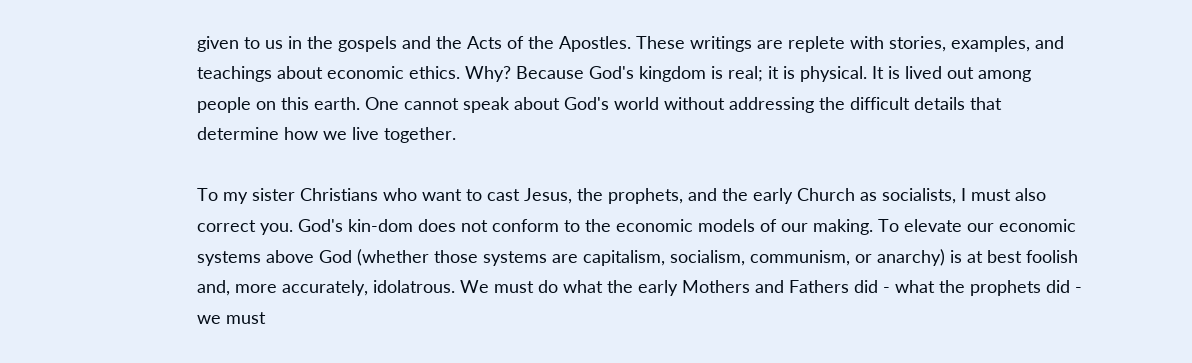given to us in the gospels and the Acts of the Apostles. These writings are replete with stories, examples, and teachings about economic ethics. Why? Because God's kingdom is real; it is physical. It is lived out among people on this earth. One cannot speak about God's world without addressing the difficult details that determine how we live together.

To my sister Christians who want to cast Jesus, the prophets, and the early Church as socialists, I must also correct you. God's kin-dom does not conform to the economic models of our making. To elevate our economic systems above God (whether those systems are capitalism, socialism, communism, or anarchy) is at best foolish and, more accurately, idolatrous. We must do what the early Mothers and Fathers did - what the prophets did - we must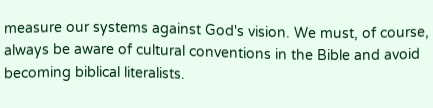measure our systems against God's vision. We must, of course, always be aware of cultural conventions in the Bible and avoid becoming biblical literalists.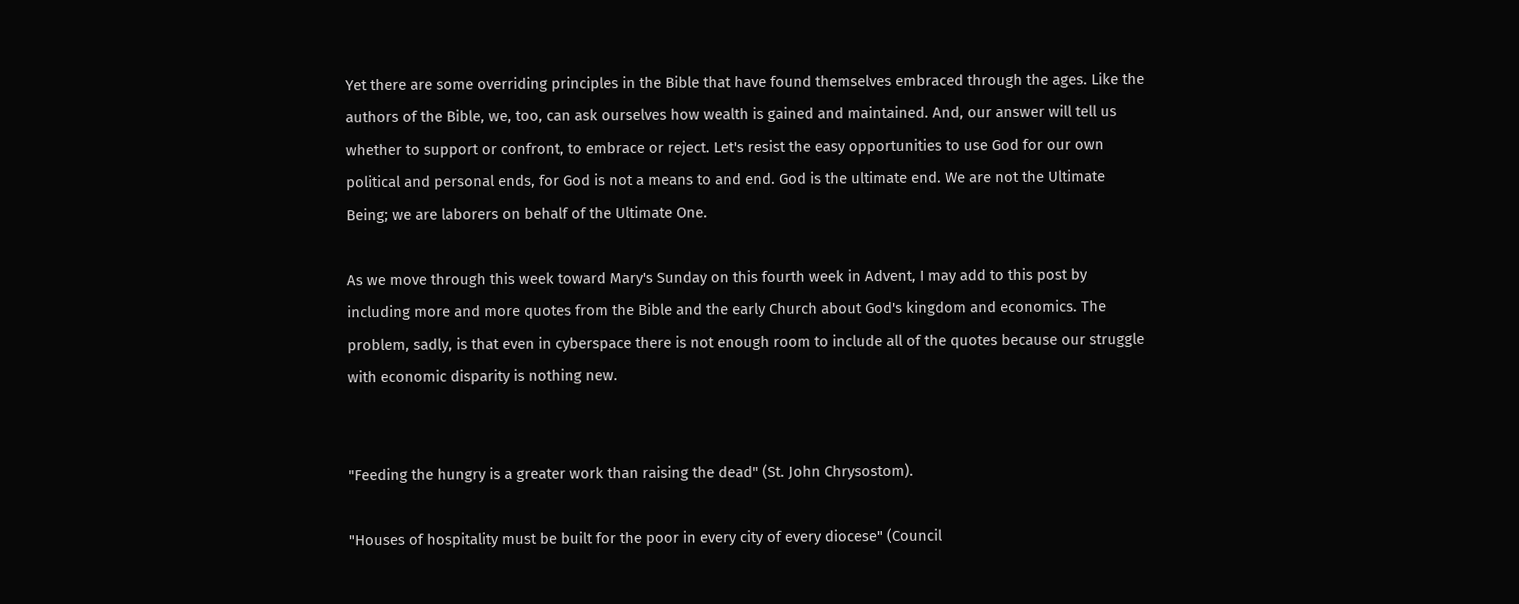Yet there are some overriding principles in the Bible that have found themselves embraced through the ages. Like the authors of the Bible, we, too, can ask ourselves how wealth is gained and maintained. And, our answer will tell us whether to support or confront, to embrace or reject. Let's resist the easy opportunities to use God for our own political and personal ends, for God is not a means to and end. God is the ultimate end. We are not the Ultimate Being; we are laborers on behalf of the Ultimate One.

As we move through this week toward Mary's Sunday on this fourth week in Advent, I may add to this post by including more and more quotes from the Bible and the early Church about God's kingdom and economics. The problem, sadly, is that even in cyberspace there is not enough room to include all of the quotes because our struggle with economic disparity is nothing new.


"Feeding the hungry is a greater work than raising the dead" (St. John Chrysostom).

"Houses of hospitality must be built for the poor in every city of every diocese" (Council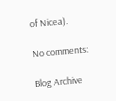of Nicea).

No comments:

Blog Archive